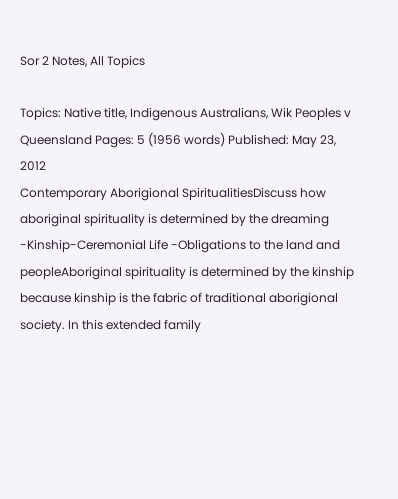Sor 2 Notes, All Topics

Topics: Native title, Indigenous Australians, Wik Peoples v Queensland Pages: 5 (1956 words) Published: May 23, 2012
Contemporary Aborigional SpiritualitiesDiscuss how aboriginal spirituality is determined by the dreaming -Kinship-Ceremonial Life -Obligations to the land and peopleAboriginal spirituality is determined by the kinship because kinship is the fabric of traditional aborigional society. In this extended family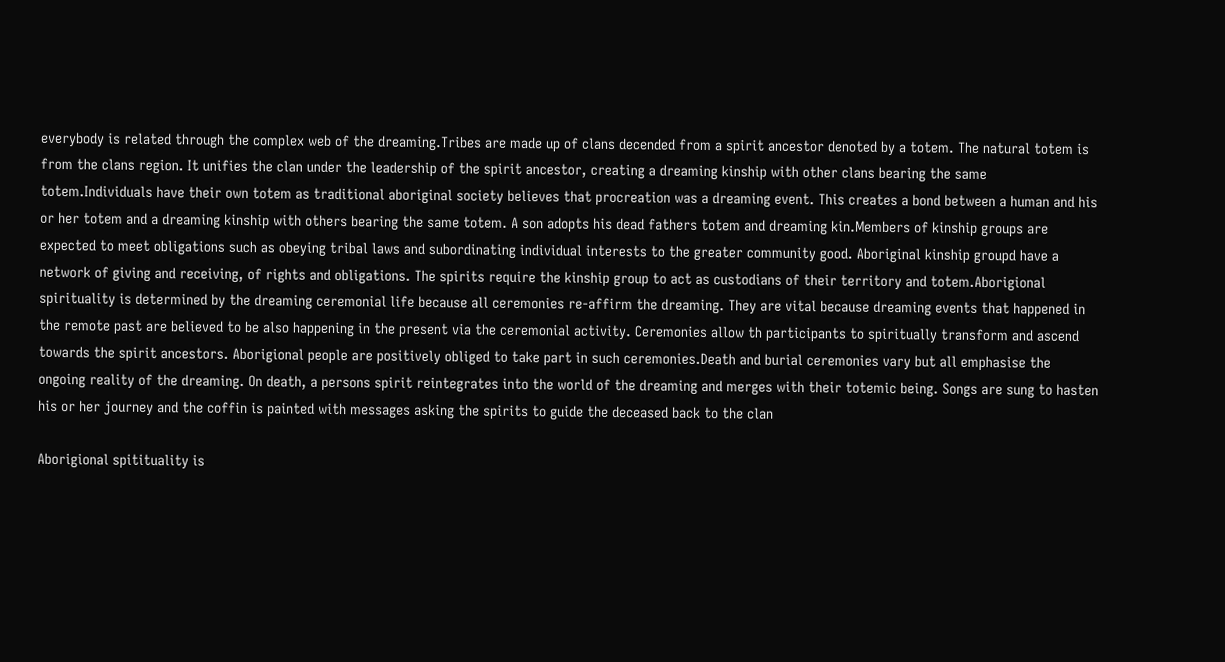everybody is related through the complex web of the dreaming.Tribes are made up of clans decended from a spirit ancestor denoted by a totem. The natural totem is from the clans region. It unifies the clan under the leadership of the spirit ancestor, creating a dreaming kinship with other clans bearing the same totem.Individuals have their own totem as traditional aboriginal society believes that procreation was a dreaming event. This creates a bond between a human and his or her totem and a dreaming kinship with others bearing the same totem. A son adopts his dead fathers totem and dreaming kin.Members of kinship groups are expected to meet obligations such as obeying tribal laws and subordinating individual interests to the greater community good. Aboriginal kinship groupd have a network of giving and receiving, of rights and obligations. The spirits require the kinship group to act as custodians of their territory and totem.Aborigional spirituality is determined by the dreaming ceremonial life because all ceremonies re-affirm the dreaming. They are vital because dreaming events that happened in the remote past are believed to be also happening in the present via the ceremonial activity. Ceremonies allow th participants to spiritually transform and ascend towards the spirit ancestors. Aborigional people are positively obliged to take part in such ceremonies.Death and burial ceremonies vary but all emphasise the ongoing reality of the dreaming. On death, a persons spirit reintegrates into the world of the dreaming and merges with their totemic being. Songs are sung to hasten his or her journey and the coffin is painted with messages asking the spirits to guide the deceased back to the clan

Aborigional spitituality is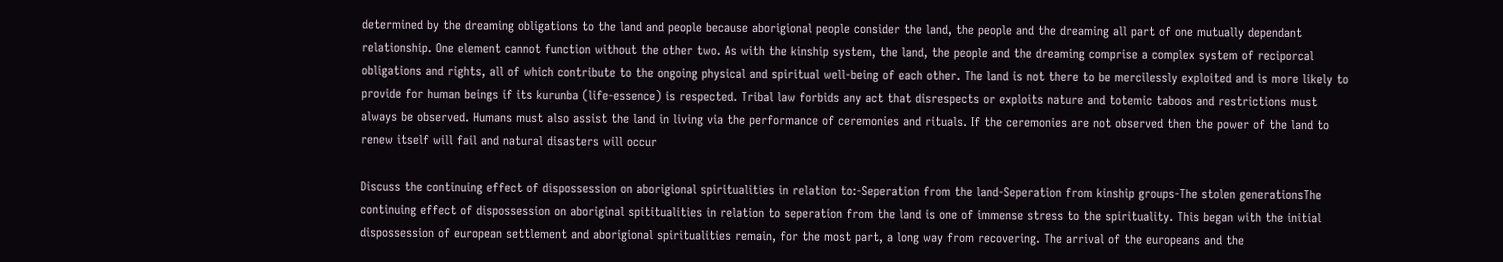determined by the dreaming obligations to the land and people because aborigional people consider the land, the people and the dreaming all part of one mutually dependant relationship. One element cannot function without the other two. As with the kinship system, the land, the people and the dreaming comprise a complex system of reciporcal obligations and rights, all of which contribute to the ongoing physical and spiritual well-being of each other. The land is not there to be mercilessly exploited and is more likely to provide for human beings if its kurunba (life-essence) is respected. Tribal law forbids any act that disrespects or exploits nature and totemic taboos and restrictions must always be observed. Humans must also assist the land in living via the performance of ceremonies and rituals. If the ceremonies are not observed then the power of the land to renew itself will fail and natural disasters will occur

Discuss the continuing effect of dispossession on aborigional spiritualities in relation to:-Seperation from the land-Seperation from kinship groups-The stolen generationsThe continuing effect of dispossession on aboriginal spititualities in relation to seperation from the land is one of immense stress to the spirituality. This began with the initial dispossession of european settlement and aborigional spiritualities remain, for the most part, a long way from recovering. The arrival of the europeans and the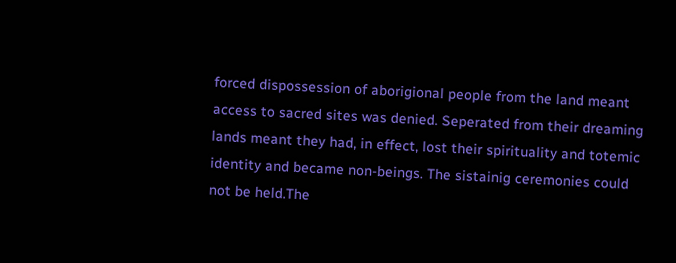forced dispossession of aborigional people from the land meant access to sacred sites was denied. Seperated from their dreaming lands meant they had, in effect, lost their spirituality and totemic identity and became non-beings. The sistainig ceremonies could not be held.The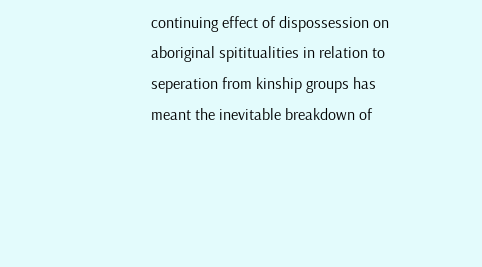continuing effect of dispossession on aboriginal spititualities in relation to seperation from kinship groups has meant the inevitable breakdown of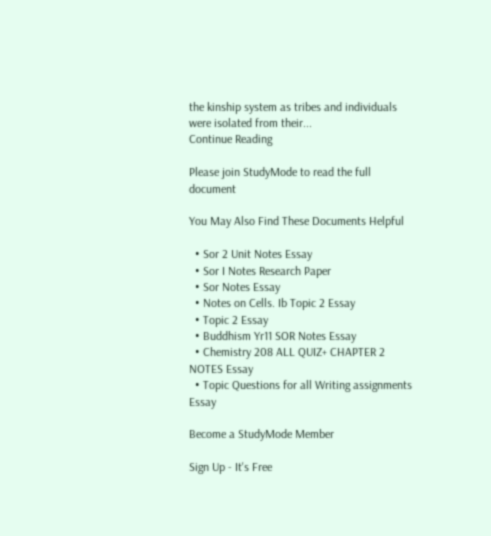the kinship system as tribes and individuals were isolated from their...
Continue Reading

Please join StudyMode to read the full document

You May Also Find These Documents Helpful

  • Sor 2 Unit Notes Essay
  • Sor I Notes Research Paper
  • Sor Notes Essay
  • Notes on Cells. Ib Topic 2 Essay
  • Topic 2 Essay
  • Buddhism Yr11 SOR Notes Essay
  • Chemistry 208 ALL QUIZ+ CHAPTER 2 NOTES Essay
  • Topic Questions for all Writing assignments Essay

Become a StudyMode Member

Sign Up - It's Free